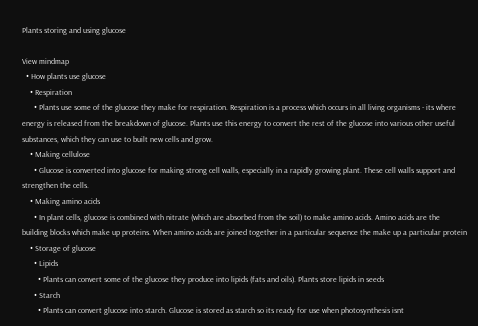Plants storing and using glucose

View mindmap
  • How plants use glucose
    • Respiration
      • Plants use some of the glucose they make for respiration. Respiration is a process which occurs in all living organisms - its where energy is released from the breakdown of glucose. Plants use this energy to convert the rest of the glucose into various other useful substances, which they can use to built new cells and grow.
    • Making cellulose
      • Glucose is converted into glucose for making strong cell walls, especially in a rapidly growing plant. These cell walls support and strengthen the cells.
    • Making amino acids
      • In plant cells, glucose is combined with nitrate (which are absorbed from the soil) to make amino acids. Amino acids are the building blocks which make up proteins. When amino acids are joined together in a particular sequence the make up a particular protein
    • Storage of glucose
      • Lipids
        • Plants can convert some of the glucose they produce into lipids (fats and oils). Plants store lipids in seeds
      • Starch
        • Plants can convert glucose into starch. Glucose is stored as starch so its ready for use when photosynthesis isnt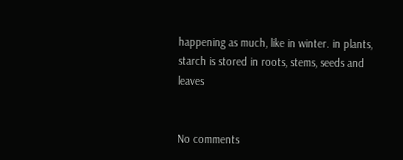happening as much, like in winter. in plants, starch is stored in roots, stems, seeds and leaves


No comments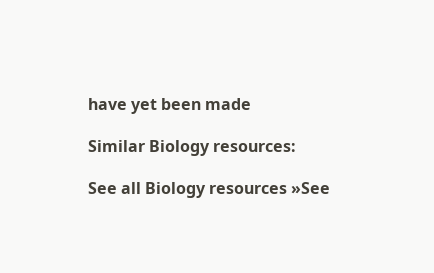have yet been made

Similar Biology resources:

See all Biology resources »See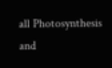all Photosynthesis and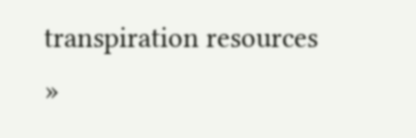transpiration resources »